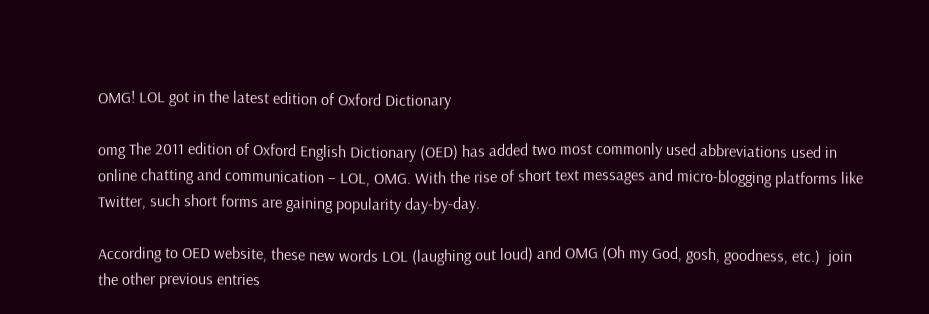OMG! LOL got in the latest edition of Oxford Dictionary

omg The 2011 edition of Oxford English Dictionary (OED) has added two most commonly used abbreviations used in online chatting and communication – LOL, OMG. With the rise of short text messages and micro-blogging platforms like Twitter, such short forms are gaining popularity day-by-day.

According to OED website, these new words LOL (laughing out loud) and OMG (Oh my God, gosh, goodness, etc.)  join the other previous entries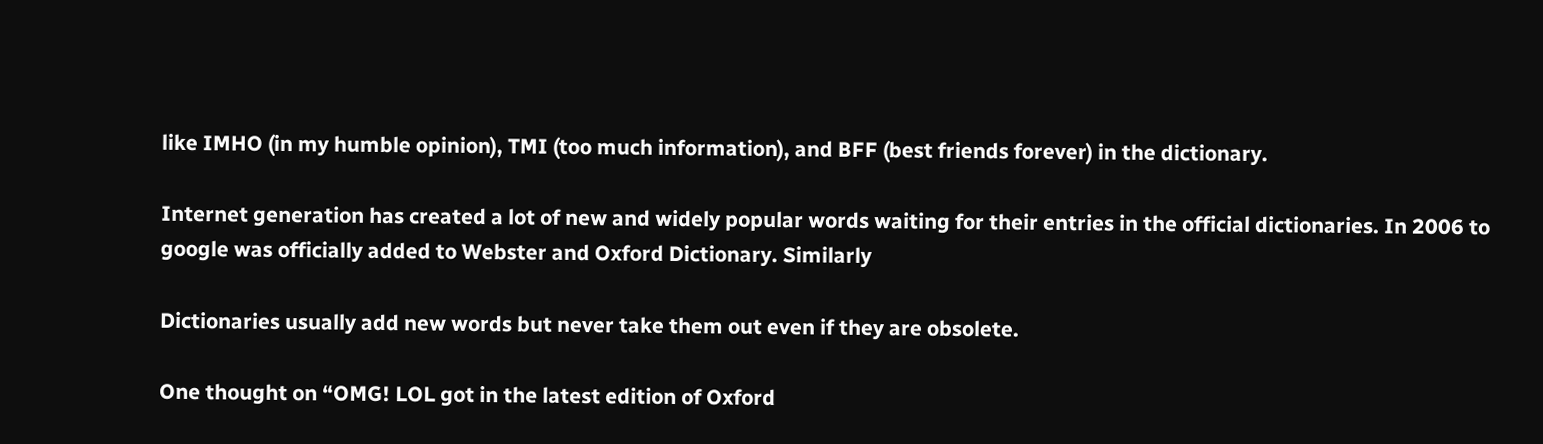like IMHO (in my humble opinion), TMI (too much information), and BFF (best friends forever) in the dictionary.

Internet generation has created a lot of new and widely popular words waiting for their entries in the official dictionaries. In 2006 to google was officially added to Webster and Oxford Dictionary. Similarly

Dictionaries usually add new words but never take them out even if they are obsolete.

One thought on “OMG! LOL got in the latest edition of Oxford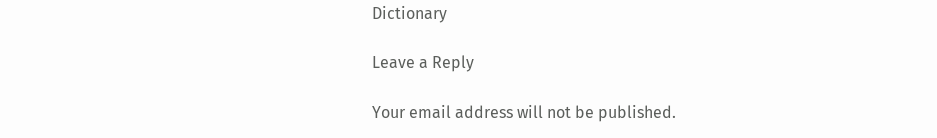Dictionary

Leave a Reply

Your email address will not be published.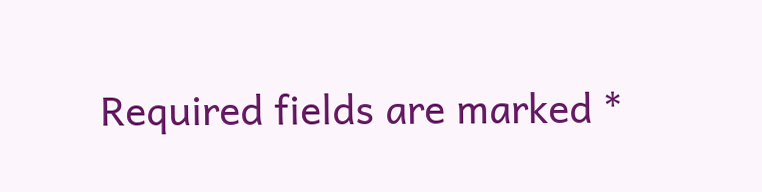Required fields are marked *